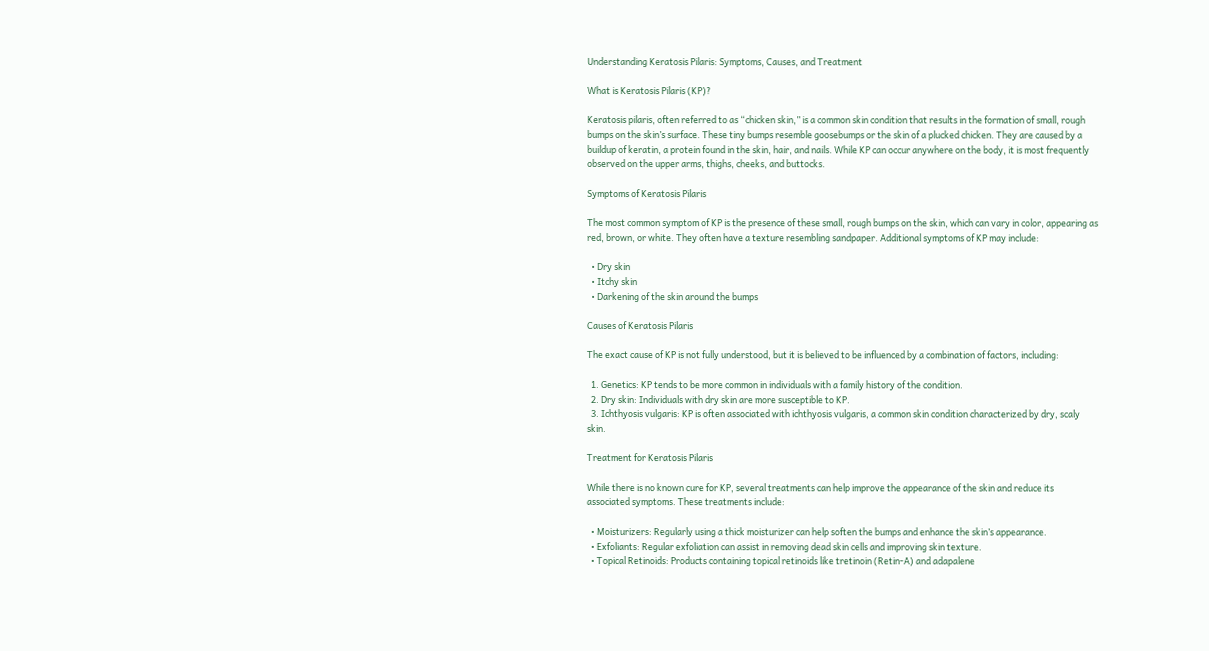Understanding Keratosis Pilaris: Symptoms, Causes, and Treatment

What is Keratosis Pilaris (KP)?

Keratosis pilaris, often referred to as “chicken skin,” is a common skin condition that results in the formation of small, rough bumps on the skin’s surface. These tiny bumps resemble goosebumps or the skin of a plucked chicken. They are caused by a buildup of keratin, a protein found in the skin, hair, and nails. While KP can occur anywhere on the body, it is most frequently observed on the upper arms, thighs, cheeks, and buttocks.

Symptoms of Keratosis Pilaris

The most common symptom of KP is the presence of these small, rough bumps on the skin, which can vary in color, appearing as red, brown, or white. They often have a texture resembling sandpaper. Additional symptoms of KP may include:

  • Dry skin
  • Itchy skin
  • Darkening of the skin around the bumps

Causes of Keratosis Pilaris

The exact cause of KP is not fully understood, but it is believed to be influenced by a combination of factors, including:

  1. Genetics: KP tends to be more common in individuals with a family history of the condition.
  2. Dry skin: Individuals with dry skin are more susceptible to KP.
  3. Ichthyosis vulgaris: KP is often associated with ichthyosis vulgaris, a common skin condition characterized by dry, scaly skin.

Treatment for Keratosis Pilaris

While there is no known cure for KP, several treatments can help improve the appearance of the skin and reduce its associated symptoms. These treatments include:

  • Moisturizers: Regularly using a thick moisturizer can help soften the bumps and enhance the skin’s appearance.
  • Exfoliants: Regular exfoliation can assist in removing dead skin cells and improving skin texture.
  • Topical Retinoids: Products containing topical retinoids like tretinoin (Retin-A) and adapalene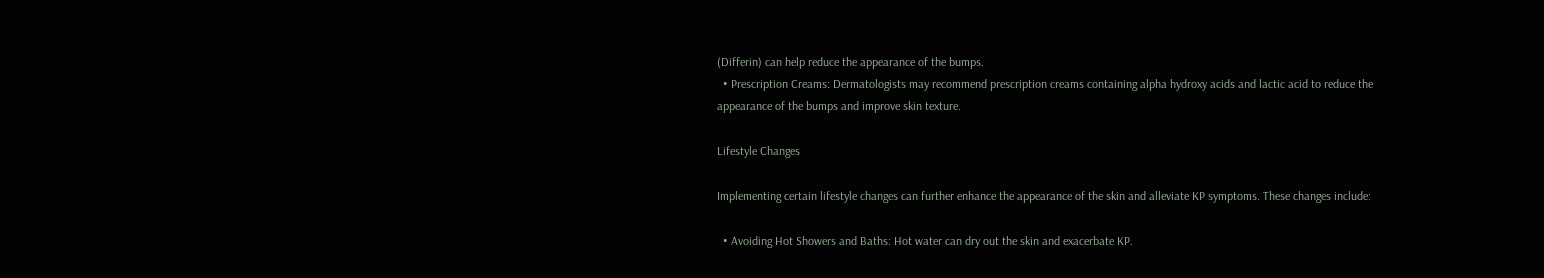(Differin) can help reduce the appearance of the bumps.
  • Prescription Creams: Dermatologists may recommend prescription creams containing alpha hydroxy acids and lactic acid to reduce the appearance of the bumps and improve skin texture.

Lifestyle Changes

Implementing certain lifestyle changes can further enhance the appearance of the skin and alleviate KP symptoms. These changes include:

  • Avoiding Hot Showers and Baths: Hot water can dry out the skin and exacerbate KP.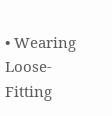• Wearing Loose-Fitting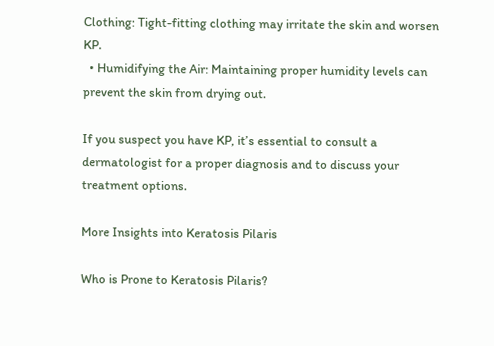Clothing: Tight-fitting clothing may irritate the skin and worsen KP.
  • Humidifying the Air: Maintaining proper humidity levels can prevent the skin from drying out.

If you suspect you have KP, it’s essential to consult a dermatologist for a proper diagnosis and to discuss your treatment options.

More Insights into Keratosis Pilaris

Who is Prone to Keratosis Pilaris?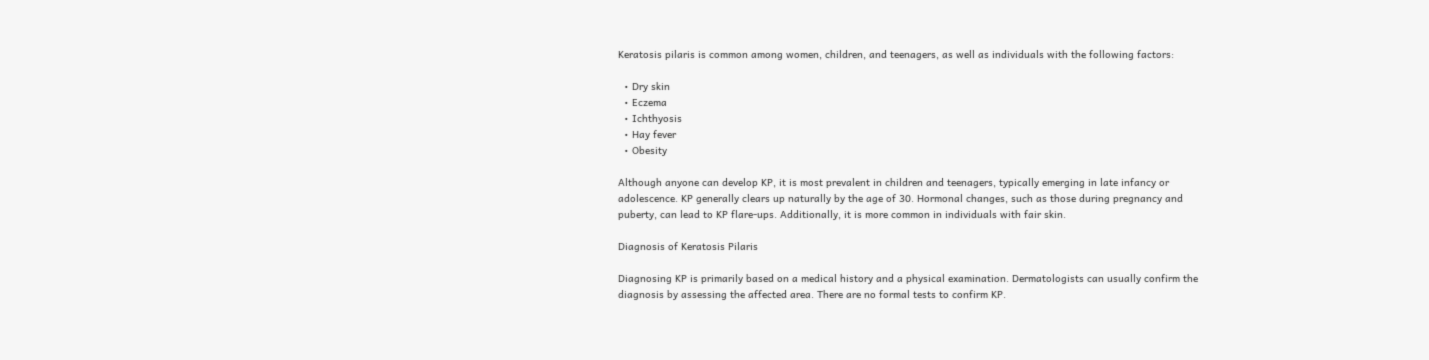Keratosis pilaris is common among women, children, and teenagers, as well as individuals with the following factors:

  • Dry skin
  • Eczema
  • Ichthyosis
  • Hay fever
  • Obesity

Although anyone can develop KP, it is most prevalent in children and teenagers, typically emerging in late infancy or adolescence. KP generally clears up naturally by the age of 30. Hormonal changes, such as those during pregnancy and puberty, can lead to KP flare-ups. Additionally, it is more common in individuals with fair skin.

Diagnosis of Keratosis Pilaris

Diagnosing KP is primarily based on a medical history and a physical examination. Dermatologists can usually confirm the diagnosis by assessing the affected area. There are no formal tests to confirm KP.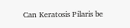Can Keratosis Pilaris be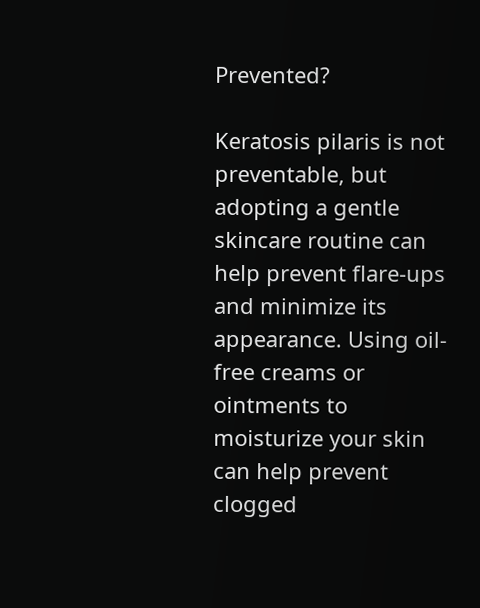Prevented?

Keratosis pilaris is not preventable, but adopting a gentle skincare routine can help prevent flare-ups and minimize its appearance. Using oil-free creams or ointments to moisturize your skin can help prevent clogged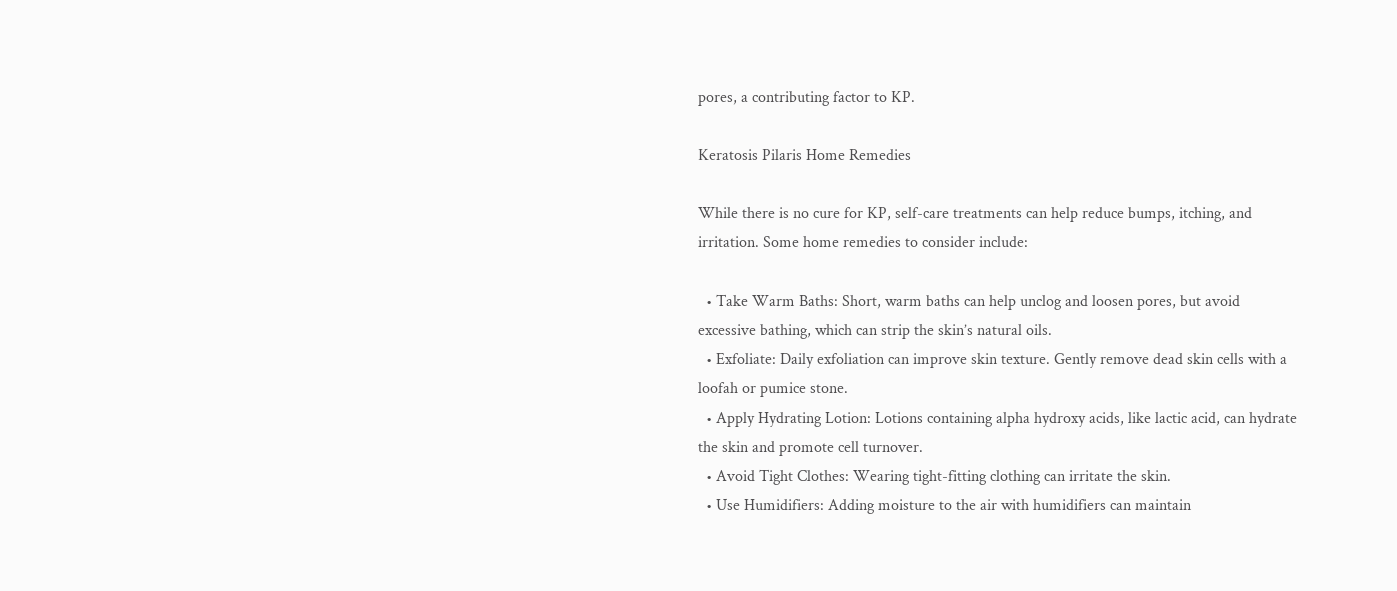pores, a contributing factor to KP.

Keratosis Pilaris Home Remedies

While there is no cure for KP, self-care treatments can help reduce bumps, itching, and irritation. Some home remedies to consider include:

  • Take Warm Baths: Short, warm baths can help unclog and loosen pores, but avoid excessive bathing, which can strip the skin’s natural oils.
  • Exfoliate: Daily exfoliation can improve skin texture. Gently remove dead skin cells with a loofah or pumice stone.
  • Apply Hydrating Lotion: Lotions containing alpha hydroxy acids, like lactic acid, can hydrate the skin and promote cell turnover.
  • Avoid Tight Clothes: Wearing tight-fitting clothing can irritate the skin.
  • Use Humidifiers: Adding moisture to the air with humidifiers can maintain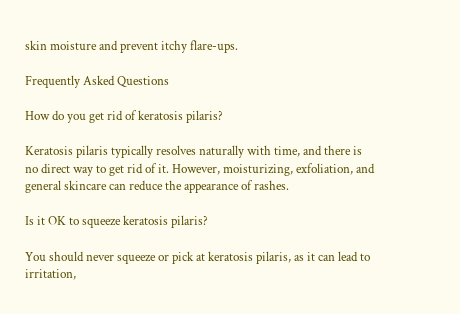skin moisture and prevent itchy flare-ups.

Frequently Asked Questions

How do you get rid of keratosis pilaris?

Keratosis pilaris typically resolves naturally with time, and there is no direct way to get rid of it. However, moisturizing, exfoliation, and general skincare can reduce the appearance of rashes.

Is it OK to squeeze keratosis pilaris?

You should never squeeze or pick at keratosis pilaris, as it can lead to irritation,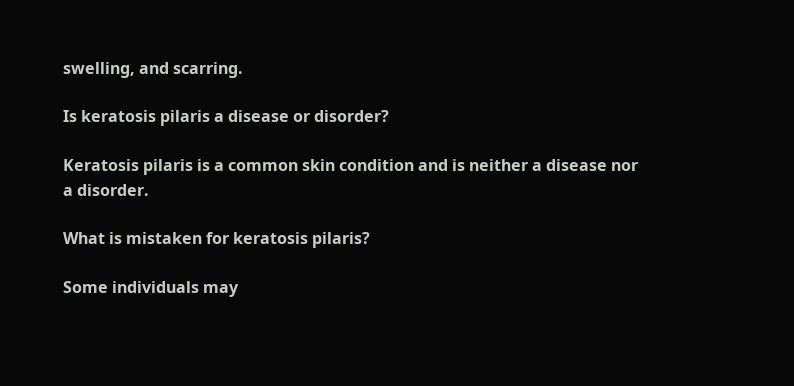swelling, and scarring.

Is keratosis pilaris a disease or disorder?

Keratosis pilaris is a common skin condition and is neither a disease nor a disorder.

What is mistaken for keratosis pilaris?

Some individuals may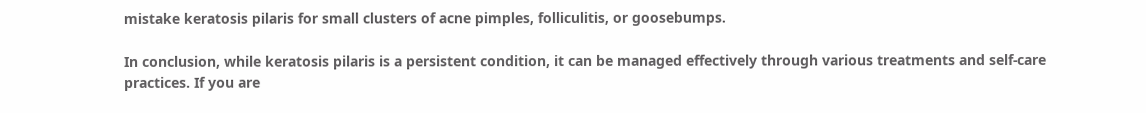mistake keratosis pilaris for small clusters of acne pimples, folliculitis, or goosebumps.

In conclusion, while keratosis pilaris is a persistent condition, it can be managed effectively through various treatments and self-care practices. If you are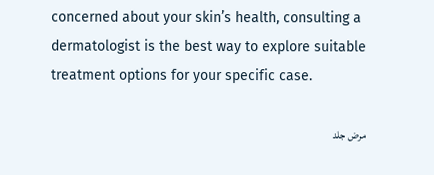concerned about your skin’s health, consulting a dermatologist is the best way to explore suitable treatment options for your specific case.

مرض جلد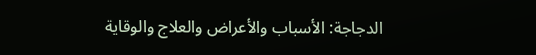الدجاجة: الأسباب والأعراض والعلاج والوقاية